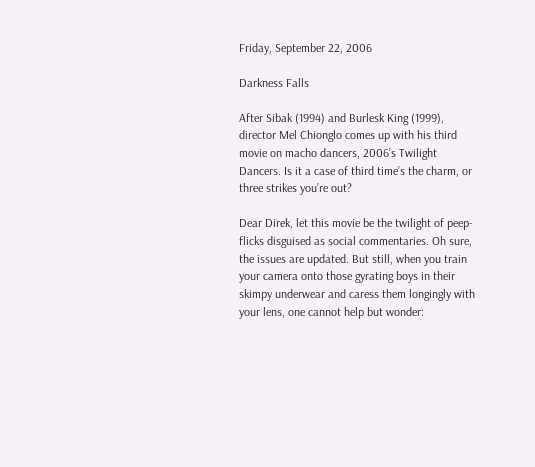Friday, September 22, 2006

Darkness Falls

After Sibak (1994) and Burlesk King (1999), director Mel Chionglo comes up with his third movie on macho dancers, 2006’s Twilight Dancers. Is it a case of third time’s the charm, or three strikes you’re out?

Dear Direk, let this movie be the twilight of peep-flicks disguised as social commentaries. Oh sure, the issues are updated. But still, when you train your camera onto those gyrating boys in their skimpy underwear and caress them longingly with your lens, one cannot help but wonder: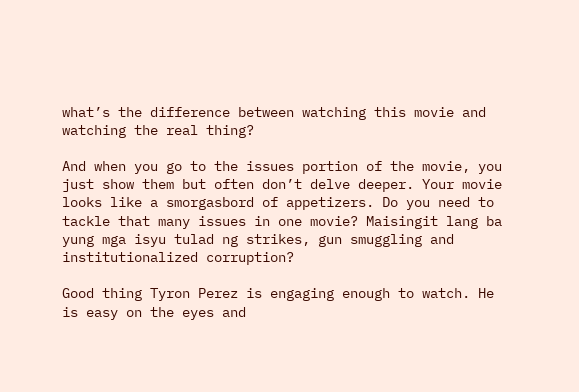what’s the difference between watching this movie and watching the real thing?

And when you go to the issues portion of the movie, you just show them but often don’t delve deeper. Your movie looks like a smorgasbord of appetizers. Do you need to tackle that many issues in one movie? Maisingit lang ba yung mga isyu tulad ng strikes, gun smuggling and institutionalized corruption?

Good thing Tyron Perez is engaging enough to watch. He is easy on the eyes and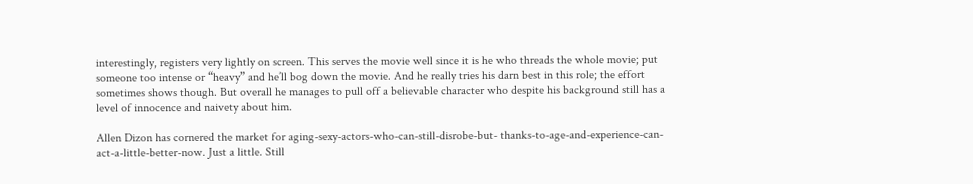interestingly, registers very lightly on screen. This serves the movie well since it is he who threads the whole movie; put someone too intense or “heavy” and he’ll bog down the movie. And he really tries his darn best in this role; the effort sometimes shows though. But overall he manages to pull off a believable character who despite his background still has a level of innocence and naivety about him.

Allen Dizon has cornered the market for aging-sexy-actors-who-can-still-disrobe-but- thanks-to-age-and-experience-can-act-a-little-better-now. Just a little. Still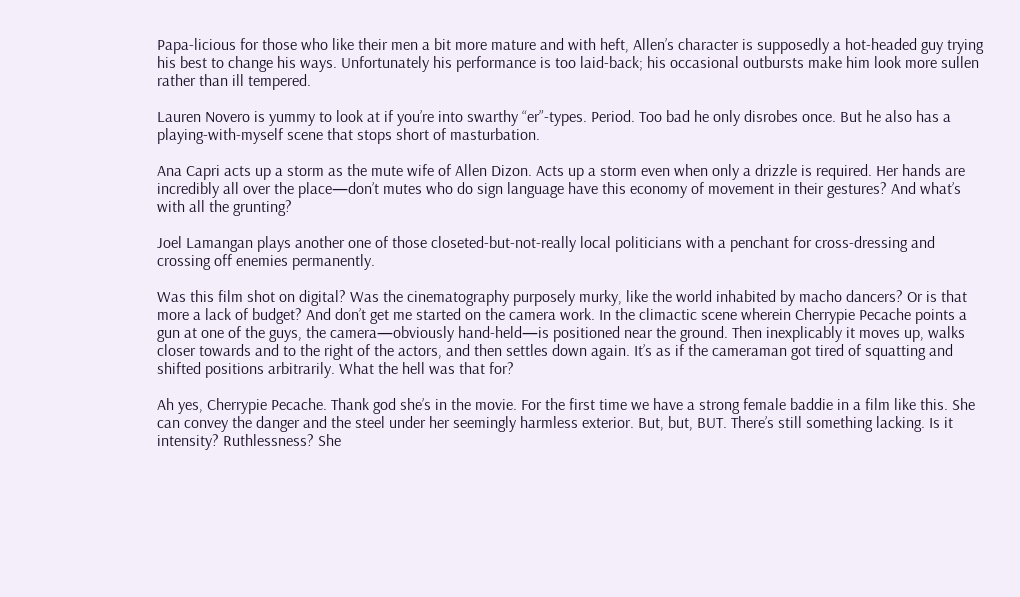Papa-licious for those who like their men a bit more mature and with heft, Allen’s character is supposedly a hot-headed guy trying his best to change his ways. Unfortunately his performance is too laid-back; his occasional outbursts make him look more sullen rather than ill tempered.

Lauren Novero is yummy to look at if you’re into swarthy “er”-types. Period. Too bad he only disrobes once. But he also has a playing-with-myself scene that stops short of masturbation.

Ana Capri acts up a storm as the mute wife of Allen Dizon. Acts up a storm even when only a drizzle is required. Her hands are incredibly all over the place—don’t mutes who do sign language have this economy of movement in their gestures? And what’s with all the grunting?

Joel Lamangan plays another one of those closeted-but-not-really local politicians with a penchant for cross-dressing and crossing off enemies permanently.

Was this film shot on digital? Was the cinematography purposely murky, like the world inhabited by macho dancers? Or is that more a lack of budget? And don’t get me started on the camera work. In the climactic scene wherein Cherrypie Pecache points a gun at one of the guys, the camera—obviously hand-held—is positioned near the ground. Then inexplicably it moves up, walks closer towards and to the right of the actors, and then settles down again. It’s as if the cameraman got tired of squatting and shifted positions arbitrarily. What the hell was that for?

Ah yes, Cherrypie Pecache. Thank god she’s in the movie. For the first time we have a strong female baddie in a film like this. She can convey the danger and the steel under her seemingly harmless exterior. But, but, BUT. There’s still something lacking. Is it intensity? Ruthlessness? She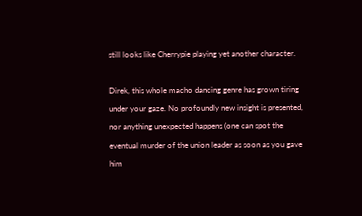still looks like Cherrypie playing yet another character.

Direk, this whole macho dancing genre has grown tiring under your gaze. No profoundly new insight is presented, nor anything unexpected happens (one can spot the eventual murder of the union leader as soon as you gave him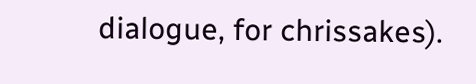dialogue, for chrissakes).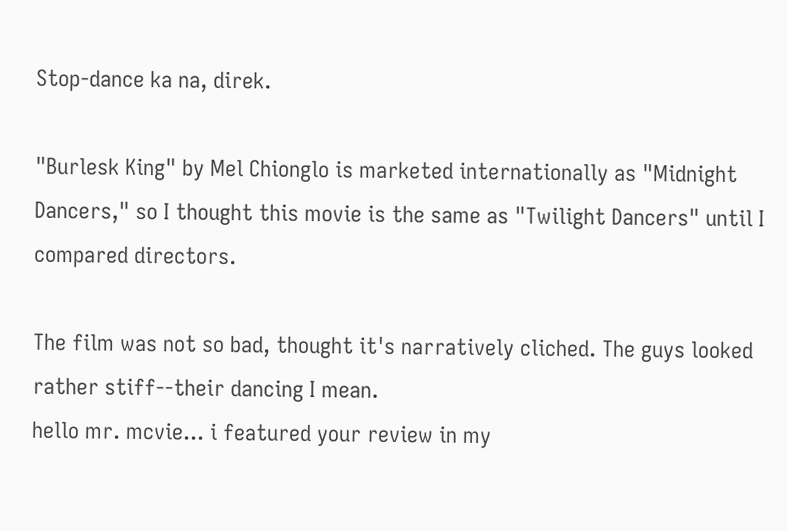Stop-dance ka na, direk.

"Burlesk King" by Mel Chionglo is marketed internationally as "Midnight Dancers," so I thought this movie is the same as "Twilight Dancers" until I compared directors.

The film was not so bad, thought it's narratively cliched. The guys looked rather stiff--their dancing I mean.
hello mr. mcvie... i featured your review in my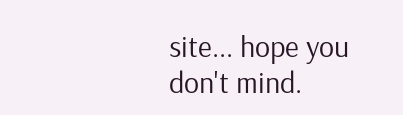site... hope you don't mind.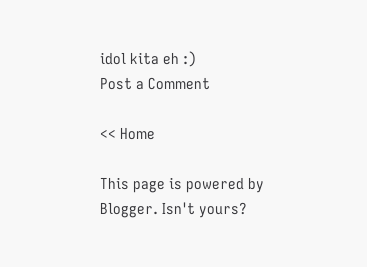idol kita eh :)
Post a Comment

<< Home

This page is powered by Blogger. Isn't yours?